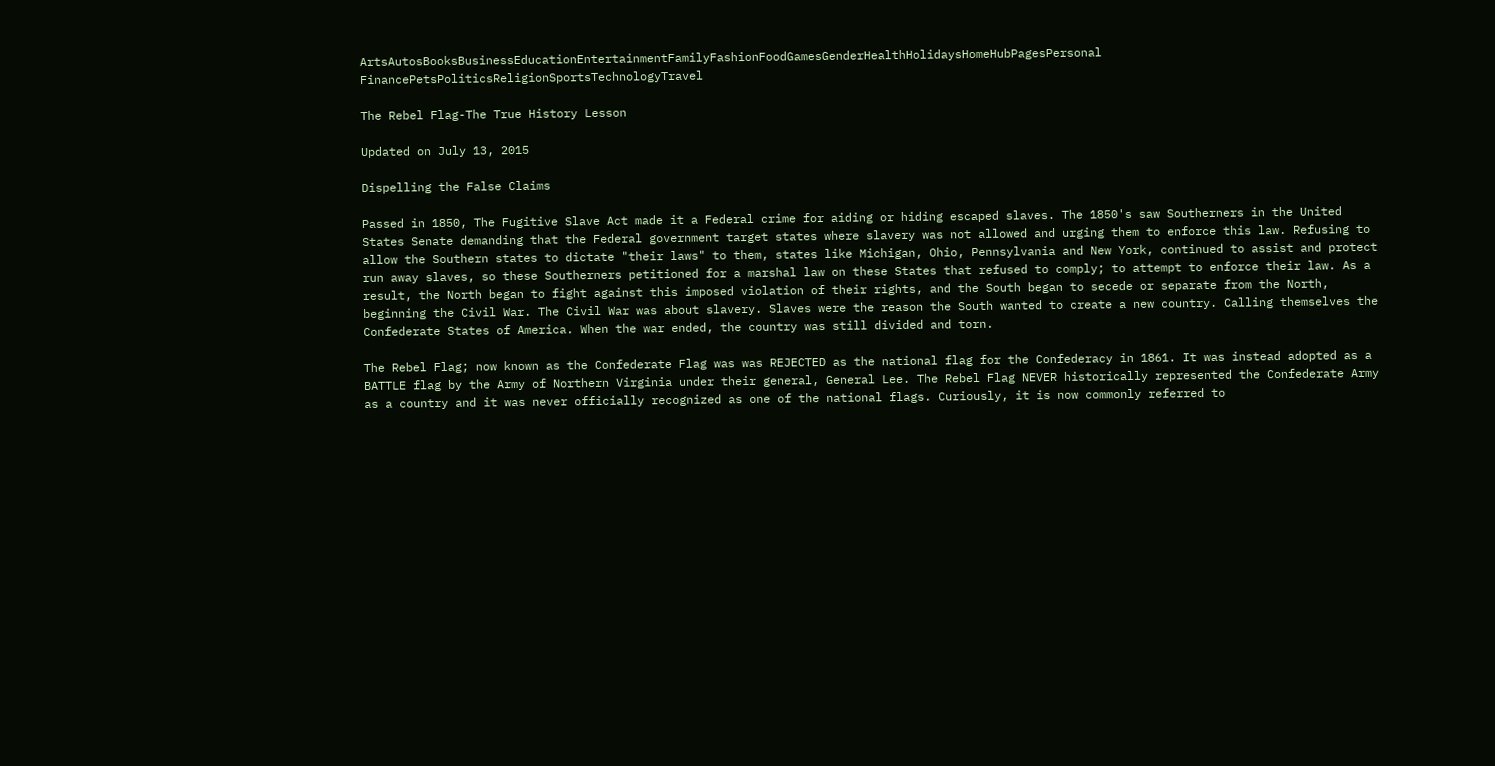ArtsAutosBooksBusinessEducationEntertainmentFamilyFashionFoodGamesGenderHealthHolidaysHomeHubPagesPersonal FinancePetsPoliticsReligionSportsTechnologyTravel

The Rebel Flag-The True History Lesson

Updated on July 13, 2015

Dispelling the False Claims

Passed in 1850, The Fugitive Slave Act made it a Federal crime for aiding or hiding escaped slaves. The 1850's saw Southerners in the United States Senate demanding that the Federal government target states where slavery was not allowed and urging them to enforce this law. Refusing to allow the Southern states to dictate "their laws" to them, states like Michigan, Ohio, Pennsylvania and New York, continued to assist and protect run away slaves, so these Southerners petitioned for a marshal law on these States that refused to comply; to attempt to enforce their law. As a result, the North began to fight against this imposed violation of their rights, and the South began to secede or separate from the North, beginning the Civil War. The Civil War was about slavery. Slaves were the reason the South wanted to create a new country. Calling themselves the Confederate States of America. When the war ended, the country was still divided and torn.

The Rebel Flag; now known as the Confederate Flag was was REJECTED as the national flag for the Confederacy in 1861. It was instead adopted as a BATTLE flag by the Army of Northern Virginia under their general, General Lee. The Rebel Flag NEVER historically represented the Confederate Army as a country and it was never officially recognized as one of the national flags. Curiously, it is now commonly referred to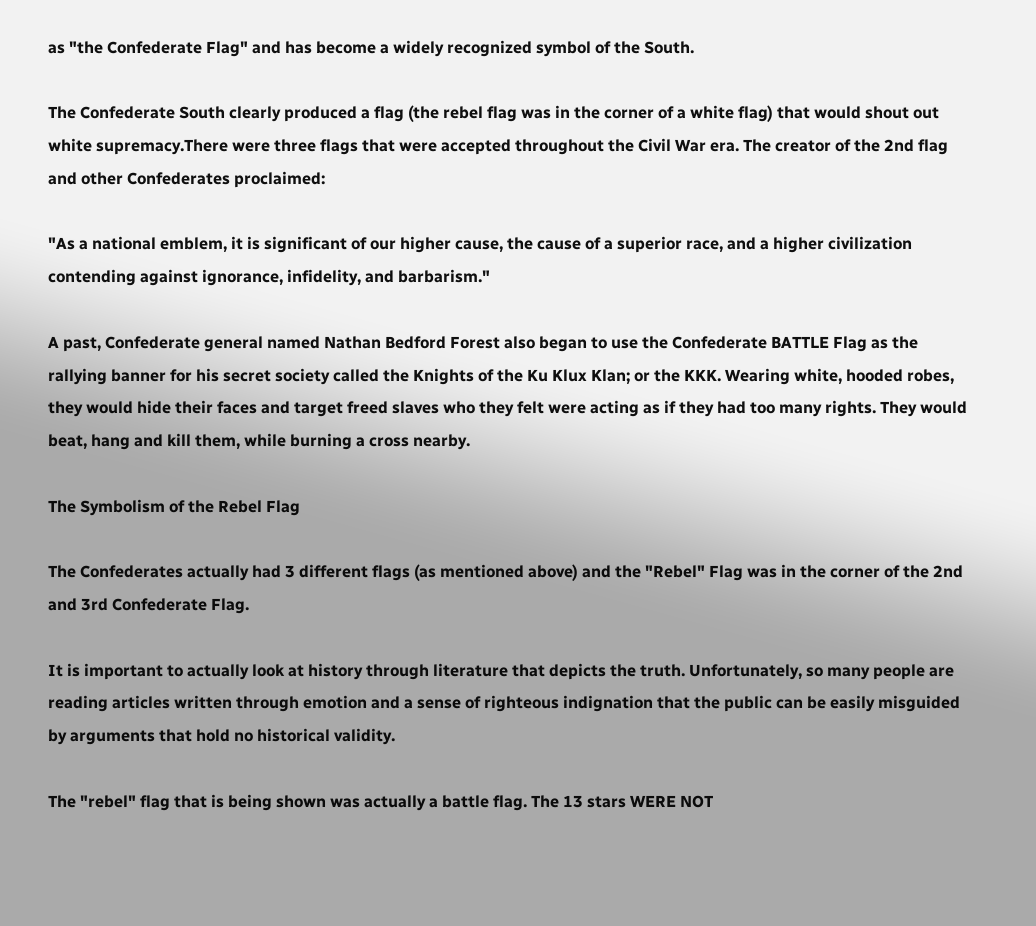as "the Confederate Flag" and has become a widely recognized symbol of the South.

The Confederate South clearly produced a flag (the rebel flag was in the corner of a white flag) that would shout out white supremacy.There were three flags that were accepted throughout the Civil War era. The creator of the 2nd flag and other Confederates proclaimed:

"As a national emblem, it is significant of our higher cause, the cause of a superior race, and a higher civilization contending against ignorance, infidelity, and barbarism."

A past, Confederate general named Nathan Bedford Forest also began to use the Confederate BATTLE Flag as the rallying banner for his secret society called the Knights of the Ku Klux Klan; or the KKK. Wearing white, hooded robes, they would hide their faces and target freed slaves who they felt were acting as if they had too many rights. They would beat, hang and kill them, while burning a cross nearby.

The Symbolism of the Rebel Flag

The Confederates actually had 3 different flags (as mentioned above) and the "Rebel" Flag was in the corner of the 2nd and 3rd Confederate Flag.

It is important to actually look at history through literature that depicts the truth. Unfortunately, so many people are reading articles written through emotion and a sense of righteous indignation that the public can be easily misguided by arguments that hold no historical validity.

The "rebel" flag that is being shown was actually a battle flag. The 13 stars WERE NOT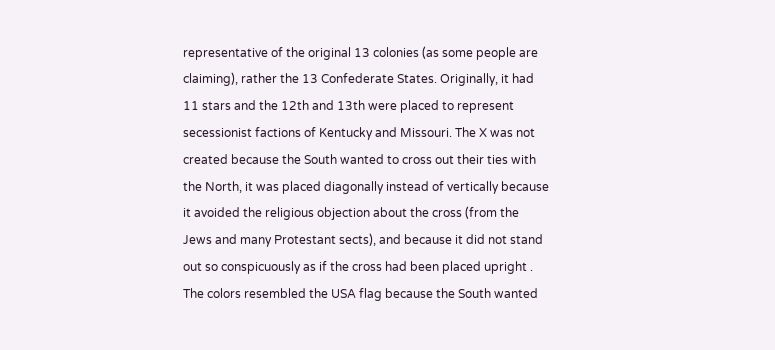representative of the original 13 colonies (as some people are claiming), rather the 13 Confederate States. Originally, it had 11 stars and the 12th and 13th were placed to represent secessionist factions of Kentucky and Missouri. The X was not created because the South wanted to cross out their ties with the North, it was placed diagonally instead of vertically because it avoided the religious objection about the cross (from the Jews and many Protestant sects), and because it did not stand out so conspicuously as if the cross had been placed upright . The colors resembled the USA flag because the South wanted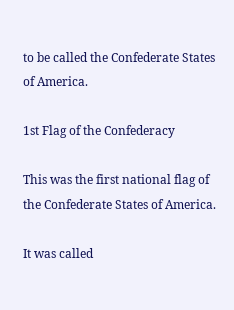to be called the Confederate States of America.

1st Flag of the Confederacy

This was the first national flag of the Confederate States of America.

It was called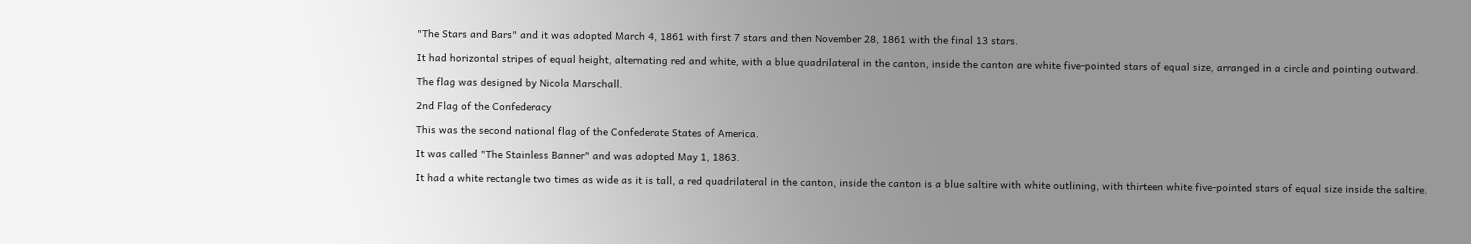"The Stars and Bars" and it was adopted March 4, 1861 with first 7 stars and then November 28, 1861 with the final 13 stars.

It had horizontal stripes of equal height, alternating red and white, with a blue quadrilateral in the canton, inside the canton are white five-pointed stars of equal size, arranged in a circle and pointing outward.

The flag was designed by Nicola Marschall.

2nd Flag of the Confederacy

This was the second national flag of the Confederate States of America.

It was called "The Stainless Banner" and was adopted May 1, 1863.

It had a white rectangle two times as wide as it is tall, a red quadrilateral in the canton, inside the canton is a blue saltire with white outlining, with thirteen white five-pointed stars of equal size inside the saltire.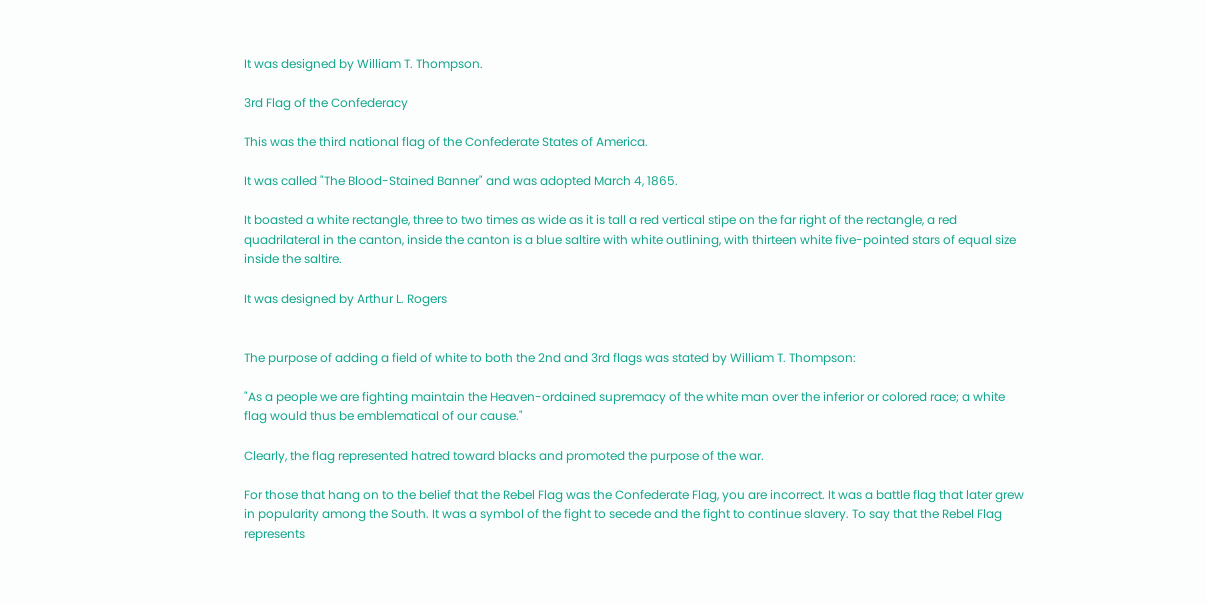It was designed by William T. Thompson.

3rd Flag of the Confederacy

This was the third national flag of the Confederate States of America.

It was called "The Blood-Stained Banner" and was adopted March 4, 1865.

It boasted a white rectangle, three to two times as wide as it is tall a red vertical stipe on the far right of the rectangle, a red quadrilateral in the canton, inside the canton is a blue saltire with white outlining, with thirteen white five-pointed stars of equal size inside the saltire.

It was designed by Arthur L. Rogers


The purpose of adding a field of white to both the 2nd and 3rd flags was stated by William T. Thompson:

"As a people we are fighting maintain the Heaven-ordained supremacy of the white man over the inferior or colored race; a white flag would thus be emblematical of our cause."

Clearly, the flag represented hatred toward blacks and promoted the purpose of the war.

For those that hang on to the belief that the Rebel Flag was the Confederate Flag, you are incorrect. It was a battle flag that later grew in popularity among the South. It was a symbol of the fight to secede and the fight to continue slavery. To say that the Rebel Flag represents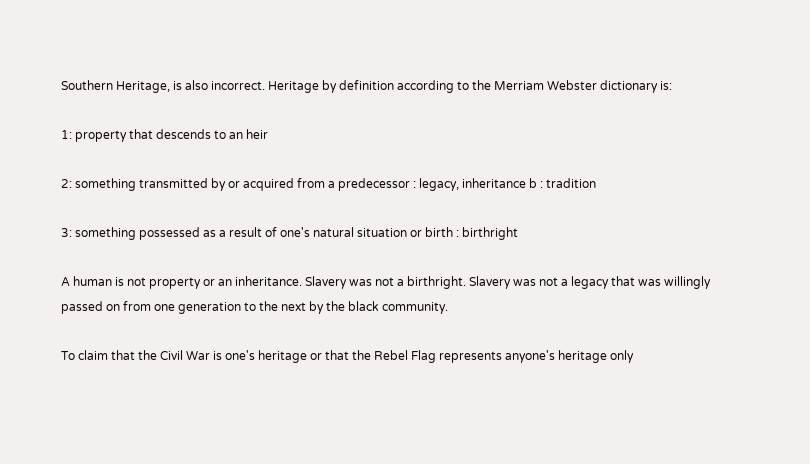Southern Heritage, is also incorrect. Heritage by definition according to the Merriam Webster dictionary is:

1: property that descends to an heir

2: something transmitted by or acquired from a predecessor : legacy, inheritance b : tradition

3: something possessed as a result of one's natural situation or birth : birthright

A human is not property or an inheritance. Slavery was not a birthright. Slavery was not a legacy that was willingly passed on from one generation to the next by the black community.

To claim that the Civil War is one's heritage or that the Rebel Flag represents anyone's heritage only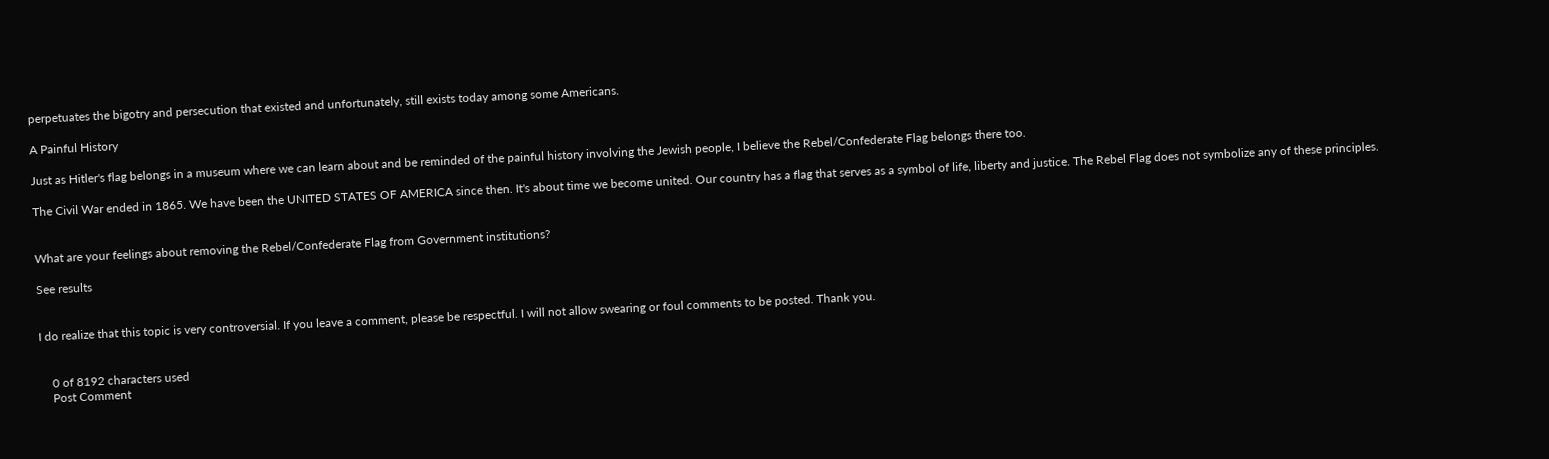perpetuates the bigotry and persecution that existed and unfortunately, still exists today among some Americans.

A Painful History

Just as Hitler's flag belongs in a museum where we can learn about and be reminded of the painful history involving the Jewish people, I believe the Rebel/Confederate Flag belongs there too.

The Civil War ended in 1865. We have been the UNITED STATES OF AMERICA since then. It's about time we become united. Our country has a flag that serves as a symbol of life, liberty and justice. The Rebel Flag does not symbolize any of these principles.


What are your feelings about removing the Rebel/Confederate Flag from Government institutions?

See results


I do realize that this topic is very controversial. If you leave a comment, please be respectful. I will not allow swearing or foul comments to be posted. Thank you.


    0 of 8192 characters used
    Post Comment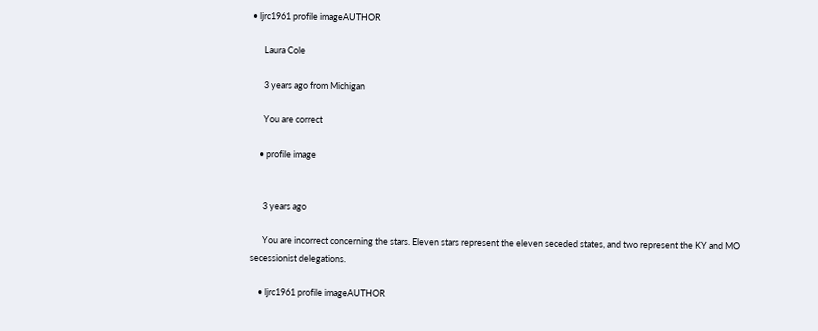• ljrc1961 profile imageAUTHOR

      Laura Cole

      3 years ago from Michigan

      You are correct

    • profile image


      3 years ago

      You are incorrect concerning the stars. Eleven stars represent the eleven seceded states, and two represent the KY and MO secessionist delegations.

    • ljrc1961 profile imageAUTHOR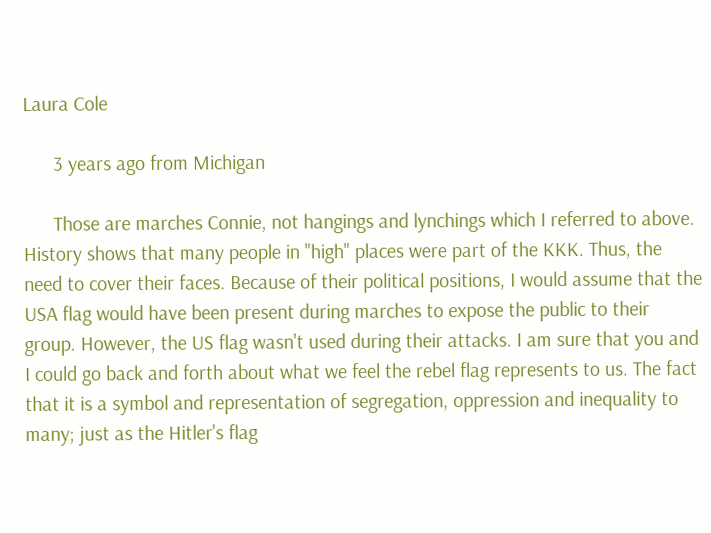Laura Cole

      3 years ago from Michigan

      Those are marches Connie, not hangings and lynchings which I referred to above. History shows that many people in "high" places were part of the KKK. Thus, the need to cover their faces. Because of their political positions, I would assume that the USA flag would have been present during marches to expose the public to their group. However, the US flag wasn't used during their attacks. I am sure that you and I could go back and forth about what we feel the rebel flag represents to us. The fact that it is a symbol and representation of segregation, oppression and inequality to many; just as the Hitler's flag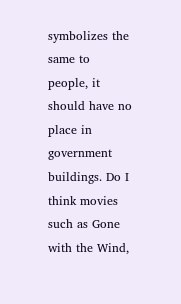symbolizes the same to people, it should have no place in government buildings. Do I think movies such as Gone with the Wind,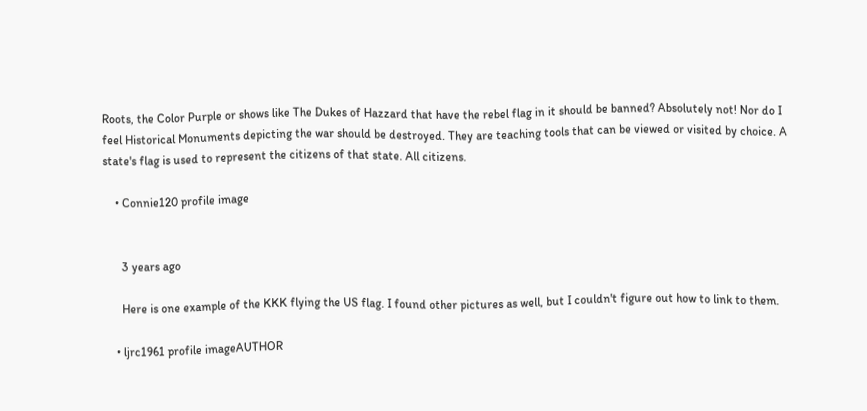Roots, the Color Purple or shows like The Dukes of Hazzard that have the rebel flag in it should be banned? Absolutely not! Nor do I feel Historical Monuments depicting the war should be destroyed. They are teaching tools that can be viewed or visited by choice. A state's flag is used to represent the citizens of that state. All citizens.

    • Connie120 profile image


      3 years ago

      Here is one example of the KKK flying the US flag. I found other pictures as well, but I couldn't figure out how to link to them.

    • ljrc1961 profile imageAUTHOR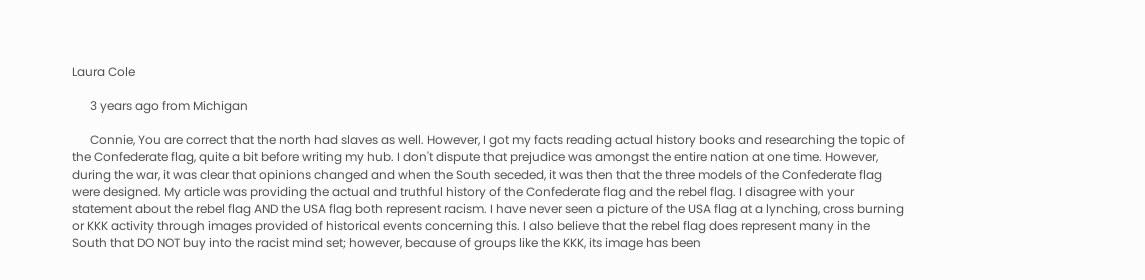Laura Cole

      3 years ago from Michigan

      Connie, You are correct that the north had slaves as well. However, I got my facts reading actual history books and researching the topic of the Confederate flag, quite a bit before writing my hub. I don't dispute that prejudice was amongst the entire nation at one time. However, during the war, it was clear that opinions changed and when the South seceded, it was then that the three models of the Confederate flag were designed. My article was providing the actual and truthful history of the Confederate flag and the rebel flag. I disagree with your statement about the rebel flag AND the USA flag both represent racism. I have never seen a picture of the USA flag at a lynching, cross burning or KKK activity through images provided of historical events concerning this. I also believe that the rebel flag does represent many in the South that DO NOT buy into the racist mind set; however, because of groups like the KKK, its image has been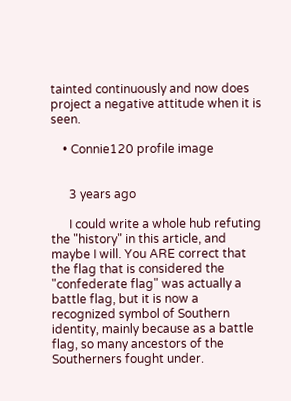tainted continuously and now does project a negative attitude when it is seen.

    • Connie120 profile image


      3 years ago

      I could write a whole hub refuting the "history" in this article, and maybe I will. You ARE correct that the flag that is considered the "confederate flag" was actually a battle flag, but it is now a recognized symbol of Southern identity, mainly because as a battle flag, so many ancestors of the Southerners fought under.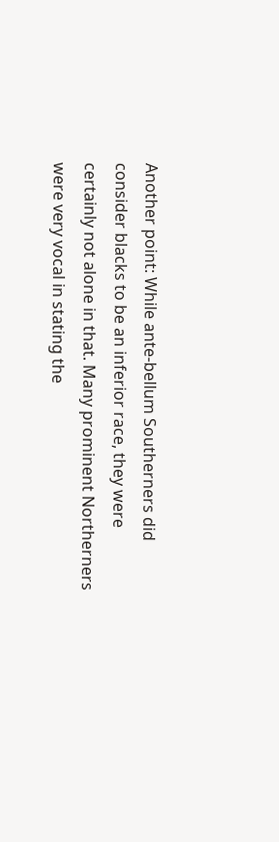Another point: While ante-bellum Southerners did consider blacks to be an inferior race, they were certainly not alone in that. Many prominent Northerners were very vocal in stating the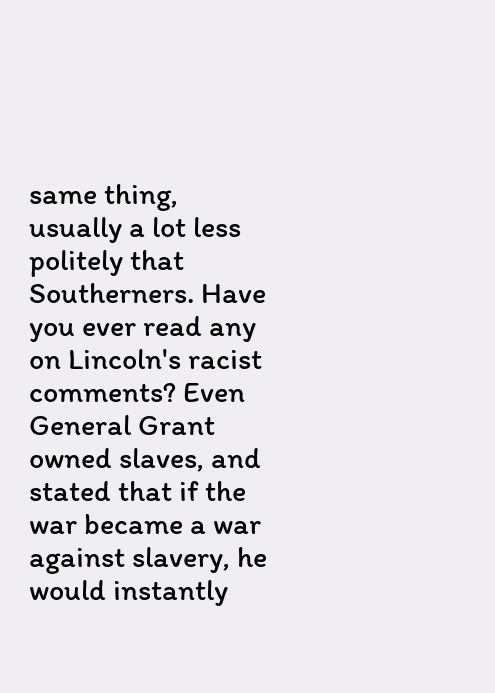same thing, usually a lot less politely that Southerners. Have you ever read any on Lincoln's racist comments? Even General Grant owned slaves, and stated that if the war became a war against slavery, he would instantly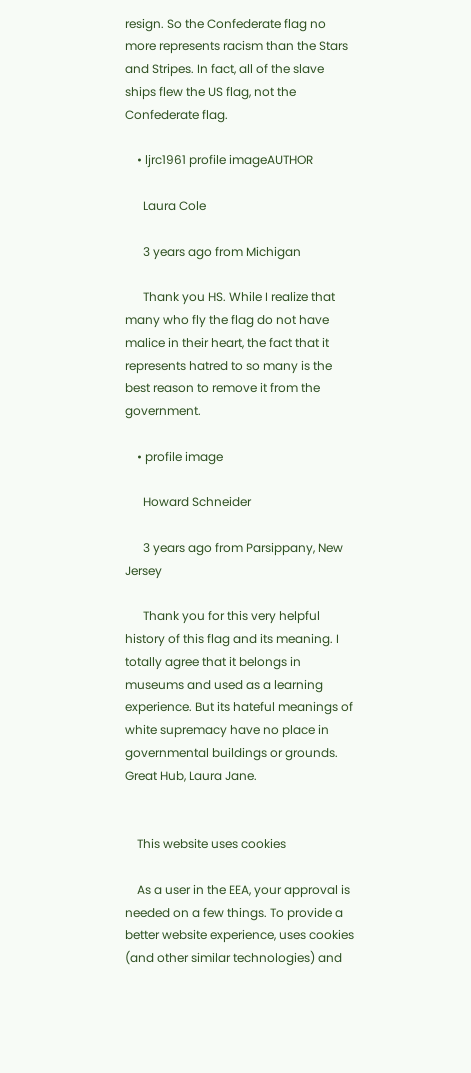resign. So the Confederate flag no more represents racism than the Stars and Stripes. In fact, all of the slave ships flew the US flag, not the Confederate flag.

    • ljrc1961 profile imageAUTHOR

      Laura Cole

      3 years ago from Michigan

      Thank you HS. While I realize that many who fly the flag do not have malice in their heart, the fact that it represents hatred to so many is the best reason to remove it from the government.

    • profile image

      Howard Schneider

      3 years ago from Parsippany, New Jersey

      Thank you for this very helpful history of this flag and its meaning. I totally agree that it belongs in museums and used as a learning experience. But its hateful meanings of white supremacy have no place in governmental buildings or grounds. Great Hub, Laura Jane.


    This website uses cookies

    As a user in the EEA, your approval is needed on a few things. To provide a better website experience, uses cookies (and other similar technologies) and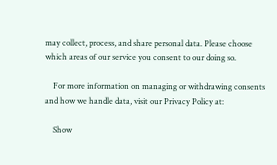may collect, process, and share personal data. Please choose which areas of our service you consent to our doing so.

    For more information on managing or withdrawing consents and how we handle data, visit our Privacy Policy at:

    Show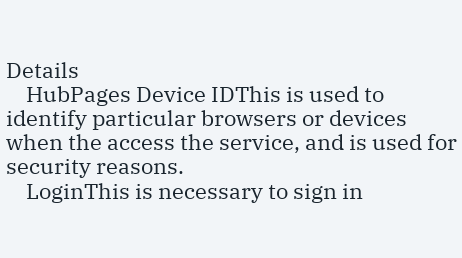Details
    HubPages Device IDThis is used to identify particular browsers or devices when the access the service, and is used for security reasons.
    LoginThis is necessary to sign in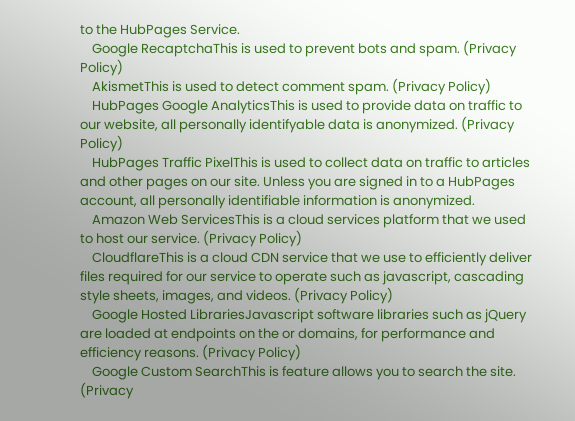to the HubPages Service.
    Google RecaptchaThis is used to prevent bots and spam. (Privacy Policy)
    AkismetThis is used to detect comment spam. (Privacy Policy)
    HubPages Google AnalyticsThis is used to provide data on traffic to our website, all personally identifyable data is anonymized. (Privacy Policy)
    HubPages Traffic PixelThis is used to collect data on traffic to articles and other pages on our site. Unless you are signed in to a HubPages account, all personally identifiable information is anonymized.
    Amazon Web ServicesThis is a cloud services platform that we used to host our service. (Privacy Policy)
    CloudflareThis is a cloud CDN service that we use to efficiently deliver files required for our service to operate such as javascript, cascading style sheets, images, and videos. (Privacy Policy)
    Google Hosted LibrariesJavascript software libraries such as jQuery are loaded at endpoints on the or domains, for performance and efficiency reasons. (Privacy Policy)
    Google Custom SearchThis is feature allows you to search the site. (Privacy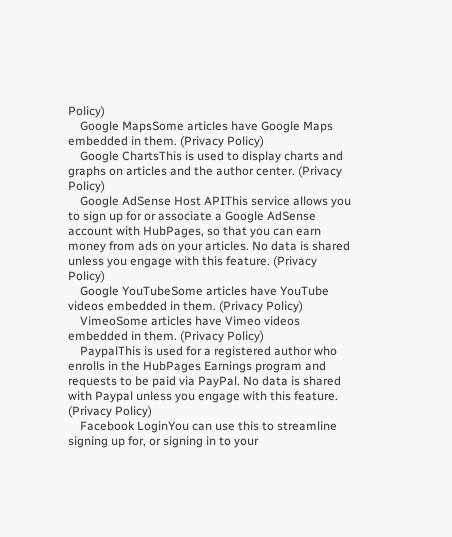Policy)
    Google MapsSome articles have Google Maps embedded in them. (Privacy Policy)
    Google ChartsThis is used to display charts and graphs on articles and the author center. (Privacy Policy)
    Google AdSense Host APIThis service allows you to sign up for or associate a Google AdSense account with HubPages, so that you can earn money from ads on your articles. No data is shared unless you engage with this feature. (Privacy Policy)
    Google YouTubeSome articles have YouTube videos embedded in them. (Privacy Policy)
    VimeoSome articles have Vimeo videos embedded in them. (Privacy Policy)
    PaypalThis is used for a registered author who enrolls in the HubPages Earnings program and requests to be paid via PayPal. No data is shared with Paypal unless you engage with this feature. (Privacy Policy)
    Facebook LoginYou can use this to streamline signing up for, or signing in to your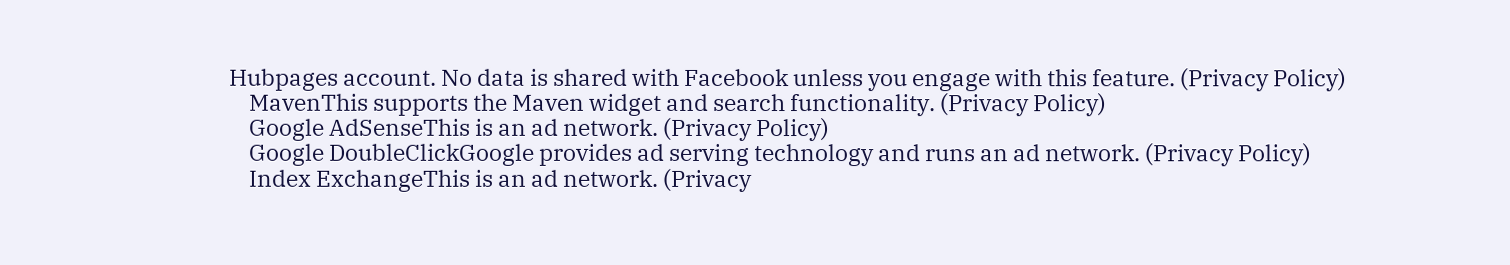Hubpages account. No data is shared with Facebook unless you engage with this feature. (Privacy Policy)
    MavenThis supports the Maven widget and search functionality. (Privacy Policy)
    Google AdSenseThis is an ad network. (Privacy Policy)
    Google DoubleClickGoogle provides ad serving technology and runs an ad network. (Privacy Policy)
    Index ExchangeThis is an ad network. (Privacy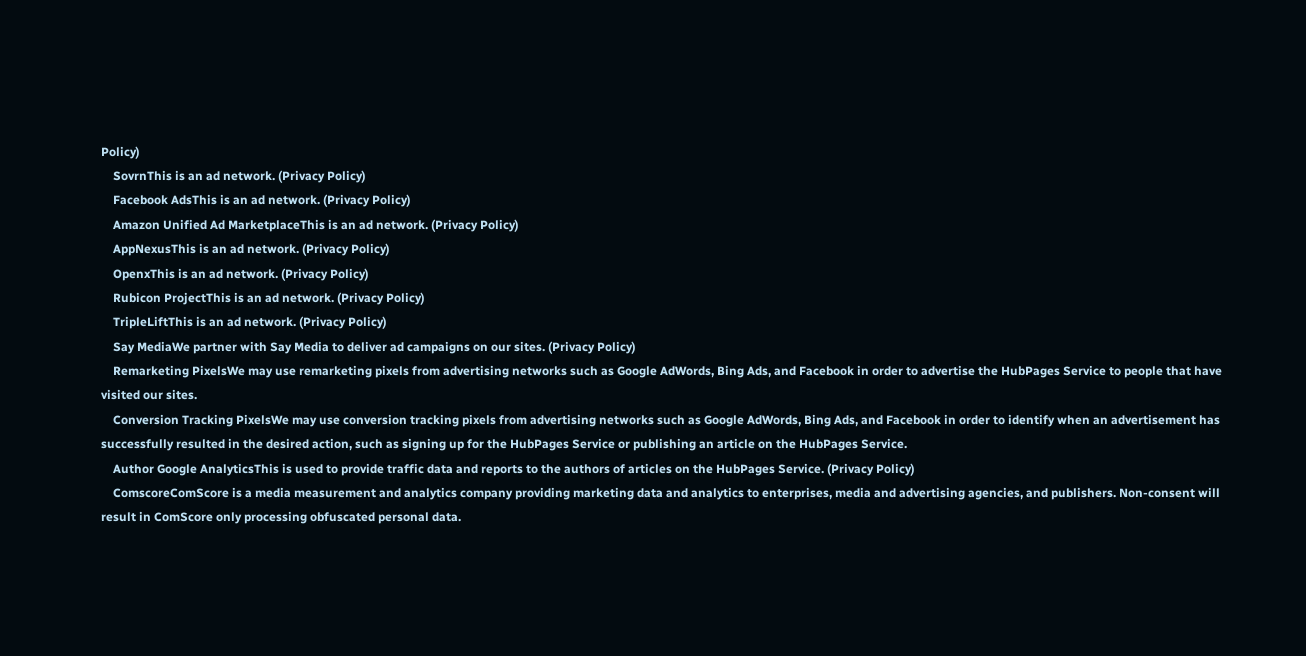Policy)
    SovrnThis is an ad network. (Privacy Policy)
    Facebook AdsThis is an ad network. (Privacy Policy)
    Amazon Unified Ad MarketplaceThis is an ad network. (Privacy Policy)
    AppNexusThis is an ad network. (Privacy Policy)
    OpenxThis is an ad network. (Privacy Policy)
    Rubicon ProjectThis is an ad network. (Privacy Policy)
    TripleLiftThis is an ad network. (Privacy Policy)
    Say MediaWe partner with Say Media to deliver ad campaigns on our sites. (Privacy Policy)
    Remarketing PixelsWe may use remarketing pixels from advertising networks such as Google AdWords, Bing Ads, and Facebook in order to advertise the HubPages Service to people that have visited our sites.
    Conversion Tracking PixelsWe may use conversion tracking pixels from advertising networks such as Google AdWords, Bing Ads, and Facebook in order to identify when an advertisement has successfully resulted in the desired action, such as signing up for the HubPages Service or publishing an article on the HubPages Service.
    Author Google AnalyticsThis is used to provide traffic data and reports to the authors of articles on the HubPages Service. (Privacy Policy)
    ComscoreComScore is a media measurement and analytics company providing marketing data and analytics to enterprises, media and advertising agencies, and publishers. Non-consent will result in ComScore only processing obfuscated personal data.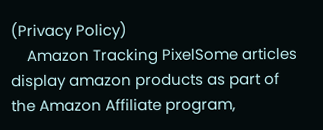(Privacy Policy)
    Amazon Tracking PixelSome articles display amazon products as part of the Amazon Affiliate program,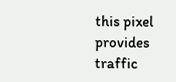this pixel provides traffic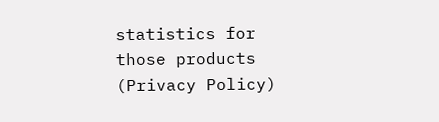statistics for those products (Privacy Policy)